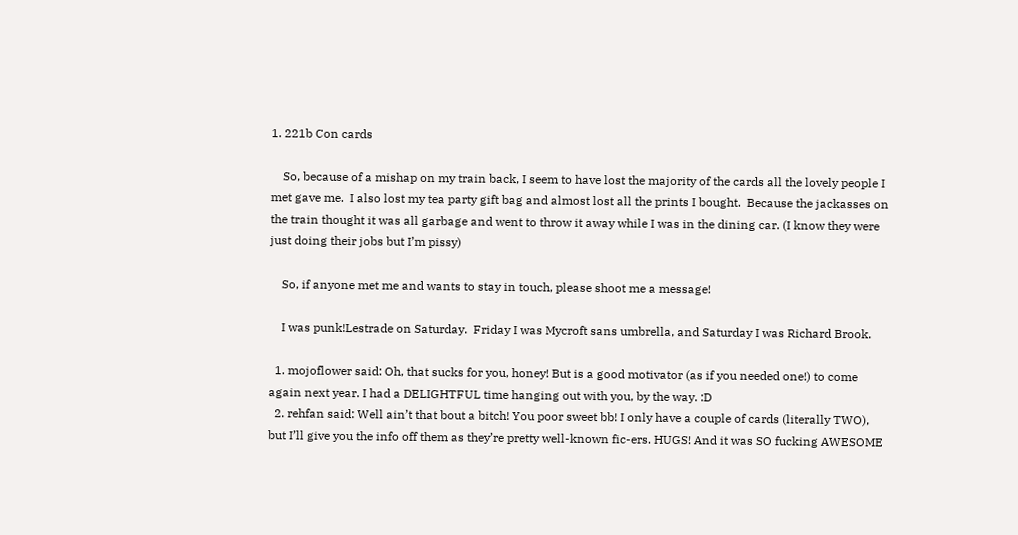1. 221b Con cards

    So, because of a mishap on my train back, I seem to have lost the majority of the cards all the lovely people I met gave me.  I also lost my tea party gift bag and almost lost all the prints I bought.  Because the jackasses on the train thought it was all garbage and went to throw it away while I was in the dining car. (I know they were just doing their jobs but I’m pissy)

    So, if anyone met me and wants to stay in touch, please shoot me a message!

    I was punk!Lestrade on Saturday.  Friday I was Mycroft sans umbrella, and Saturday I was Richard Brook.

  1. mojoflower said: Oh, that sucks for you, honey! But is a good motivator (as if you needed one!) to come again next year. I had a DELIGHTFUL time hanging out with you, by the way. :D
  2. rehfan said: Well ain’t that bout a bitch! You poor sweet bb! I only have a couple of cards (literally TWO), but I’ll give you the info off them as they’re pretty well-known fic-ers. HUGS! And it was SO fucking AWESOME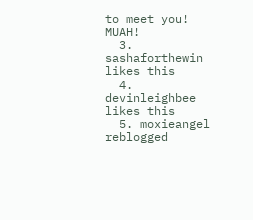to meet you! MUAH!
  3. sashaforthewin likes this
  4. devinleighbee likes this
  5. moxieangel reblogged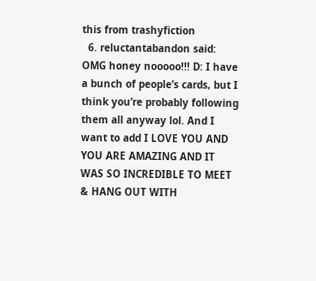this from trashyfiction
  6. reluctantabandon said: OMG honey nooooo!!! D: I have a bunch of people’s cards, but I think you’re probably following them all anyway lol. And I want to add I LOVE YOU AND YOU ARE AMAZING AND IT WAS SO INCREDIBLE TO MEET & HANG OUT WITH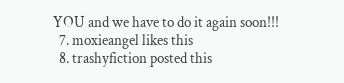YOU and we have to do it again soon!!!
  7. moxieangel likes this
  8. trashyfiction posted this